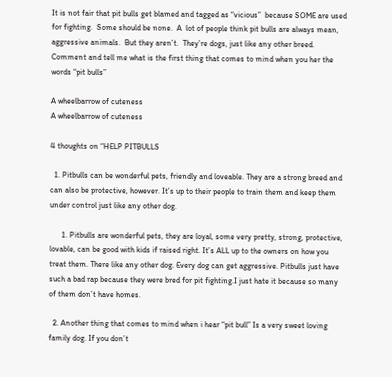It is not fair that pit bulls get blamed and tagged as “vicious”  because SOME are used for fighting.  Some should be none.  A  lot of people think pit bulls are always mean, aggressive animals.  But they aren’t.  They’re dogs, just like any other breed.  Comment and tell me what is the first thing that comes to mind when you her the words “pit bulls”

A wheelbarrow of cuteness
A wheelbarrow of cuteness

4 thoughts on “HELP PITBULLS

  1. Pitbulls can be wonderful pets, friendly and loveable. They are a strong breed and can also be protective, however. It’s up to their people to train them and keep them under control just like any other dog.

      1. Pitbulls are wonderful pets, they are loyal, some very pretty, strong, protective, lovable, can be good with kids if raised right. It’s ALL up to the owners on how you treat them. There like any other dog. Every dog can get aggressive. Pitbulls just have such a bad rap because they were bred for pit fighting.I just hate it because so many of them don’t have homes.

  2. Another thing that comes to mind when i hear “pit bull” Is a very sweet loving family dog. If you don’t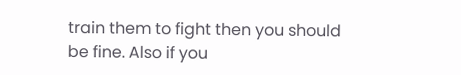train them to fight then you should be fine. Also if you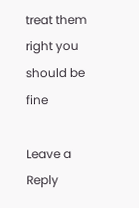treat them right you should be fine

Leave a Reply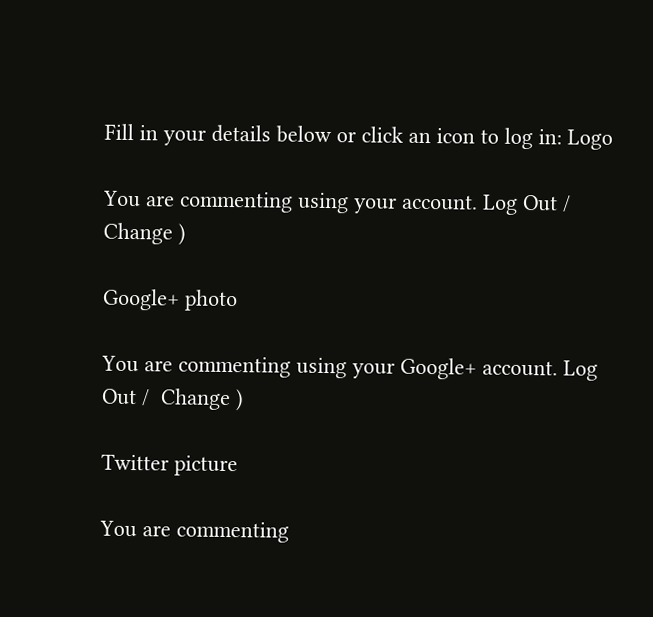Fill in your details below or click an icon to log in: Logo

You are commenting using your account. Log Out /  Change )

Google+ photo

You are commenting using your Google+ account. Log Out /  Change )

Twitter picture

You are commenting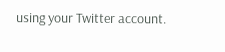using your Twitter account.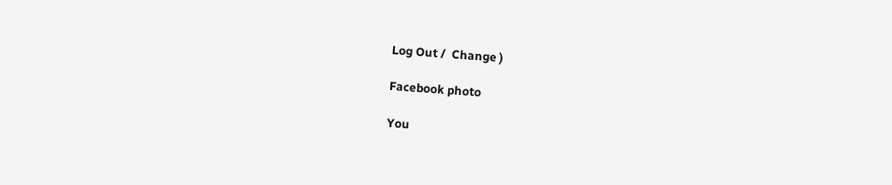Log Out /  Change )

Facebook photo

You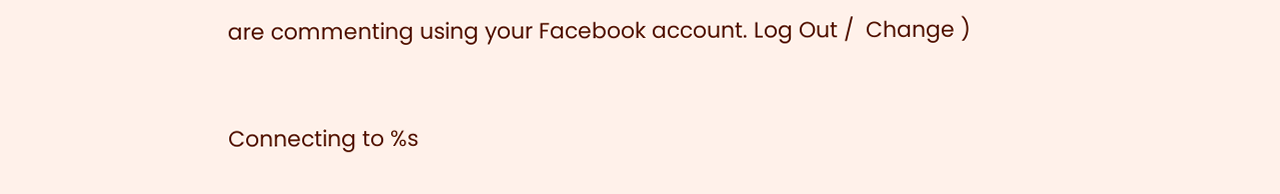are commenting using your Facebook account. Log Out /  Change )


Connecting to %s